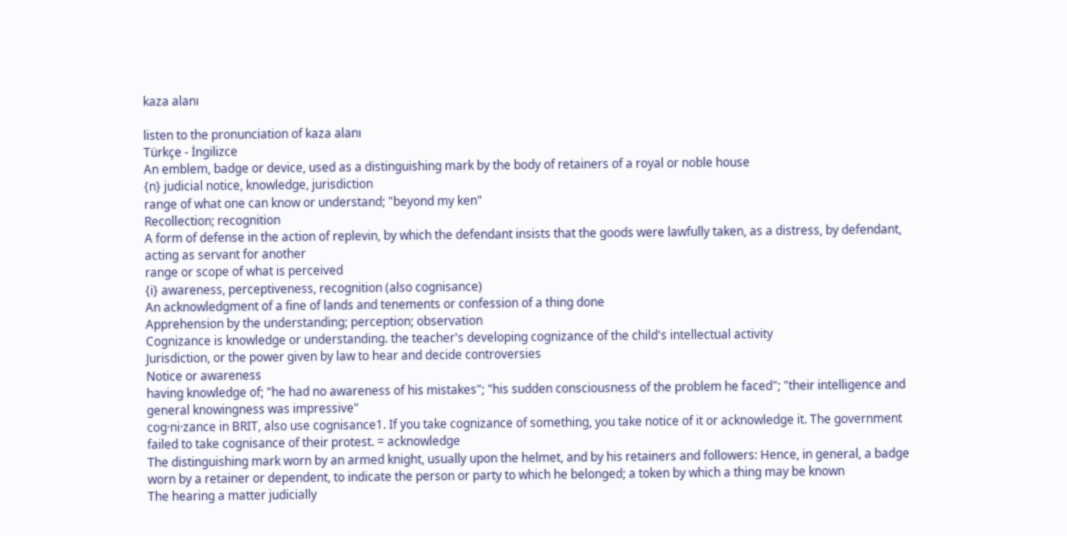kaza alanı

listen to the pronunciation of kaza alanı
Türkçe - İngilizce
An emblem, badge or device, used as a distinguishing mark by the body of retainers of a royal or noble house
{n} judicial notice, knowledge, jurisdiction
range of what one can know or understand; "beyond my ken"
Recollection; recognition
A form of defense in the action of replevin, by which the defendant insists that the goods were lawfully taken, as a distress, by defendant, acting as servant for another
range or scope of what is perceived
{i} awareness, perceptiveness, recognition (also cognisance)
An acknowledgment of a fine of lands and tenements or confession of a thing done
Apprehension by the understanding; perception; observation
Cognizance is knowledge or understanding. the teacher's developing cognizance of the child's intellectual activity
Jurisdiction, or the power given by law to hear and decide controversies
Notice or awareness
having knowledge of; "he had no awareness of his mistakes"; "his sudden consciousness of the problem he faced"; "their intelligence and general knowingness was impressive"
cog·ni·zance in BRIT, also use cognisance1. If you take cognizance of something, you take notice of it or acknowledge it. The government failed to take cognisance of their protest. = acknowledge
The distinguishing mark worn by an armed knight, usually upon the helmet, and by his retainers and followers: Hence, in general, a badge worn by a retainer or dependent, to indicate the person or party to which he belonged; a token by which a thing may be known
The hearing a matter judicially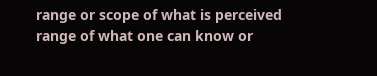range or scope of what is perceived range of what one can know or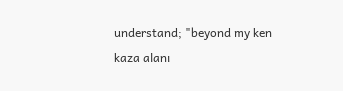understand; "beyond my ken
kaza alanı